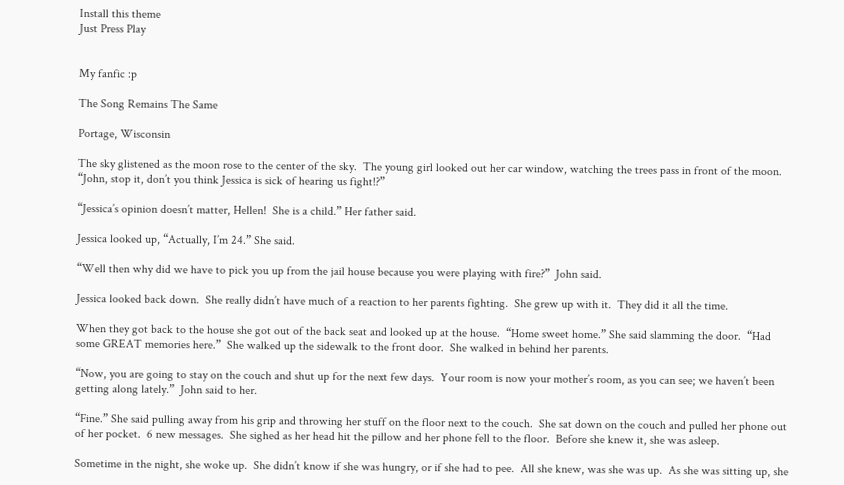Install this theme
Just Press Play


My fanfic :p

The Song Remains The Same

Portage, Wisconsin

The sky glistened as the moon rose to the center of the sky.  The young girl looked out her car window, watching the trees pass in front of the moon.  “John, stop it, don’t you think Jessica is sick of hearing us fight!?”

“Jessica’s opinion doesn’t matter, Hellen!  She is a child.” Her father said.

Jessica looked up, “Actually, I’m 24.” She said.

“Well then why did we have to pick you up from the jail house because you were playing with fire?”  John said.

Jessica looked back down.  She really didn’t have much of a reaction to her parents fighting.  She grew up with it.  They did it all the time.

When they got back to the house she got out of the back seat and looked up at the house.  “Home sweet home.” She said slamming the door.  “Had some GREAT memories here.”  She walked up the sidewalk to the front door.  She walked in behind her parents.

“Now, you are going to stay on the couch and shut up for the next few days.  Your room is now your mother’s room, as you can see; we haven’t been getting along lately.”  John said to her.

“Fine.” She said pulling away from his grip and throwing her stuff on the floor next to the couch.  She sat down on the couch and pulled her phone out of her pocket.  6 new messages.  She sighed as her head hit the pillow and her phone fell to the floor.  Before she knew it, she was asleep.

Sometime in the night, she woke up.  She didn’t know if she was hungry, or if she had to pee.  All she knew, was she was up.  As she was sitting up, she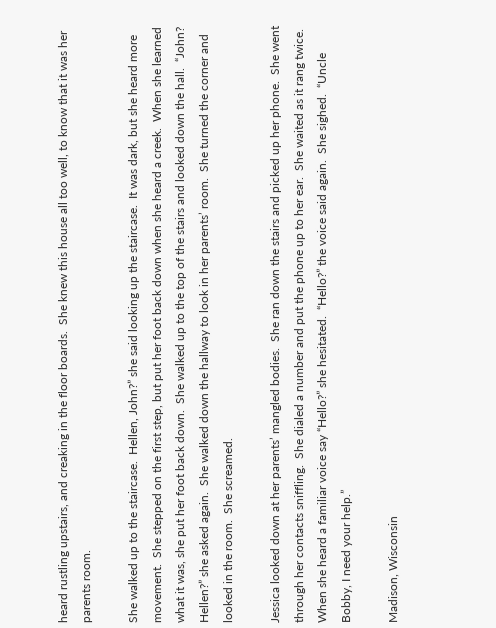heard rustling upstairs, and creaking in the floor boards.  She knew this house all too well, to know that it was her parents room.

She walked up to the staircase.  Hellen, John?” she said looking up the staircase.  It was dark, but she heard more movement.  She stepped on the first step, but put her foot back down when she heard a creek.  When she learned what it was, she put her foot back down.  She walked up to the top of the stairs and looked down the hall.  “John?  Hellen?” she asked again.  She walked down the hallway to look in her parents’ room.  She turned the corner and looked in the room.  She screamed.

Jessica looked down at her parents’ mangled bodies.  She ran down the stairs and picked up her phone.  She went through her contacts sniffling.  She dialed a number and put the phone up to her ear.  She waited as it rang twice.  When she heard a familiar voice say “Hello?” she hesitated.  “Hello?” the voice said again.  She sighed.  “Uncle Bobby, I need your help.”

Madison, Wisconsin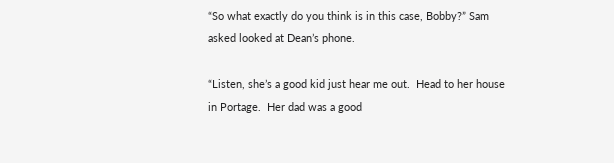“So what exactly do you think is in this case, Bobby?” Sam asked looked at Dean’s phone.

“Listen, she’s a good kid just hear me out.  Head to her house in Portage.  Her dad was a good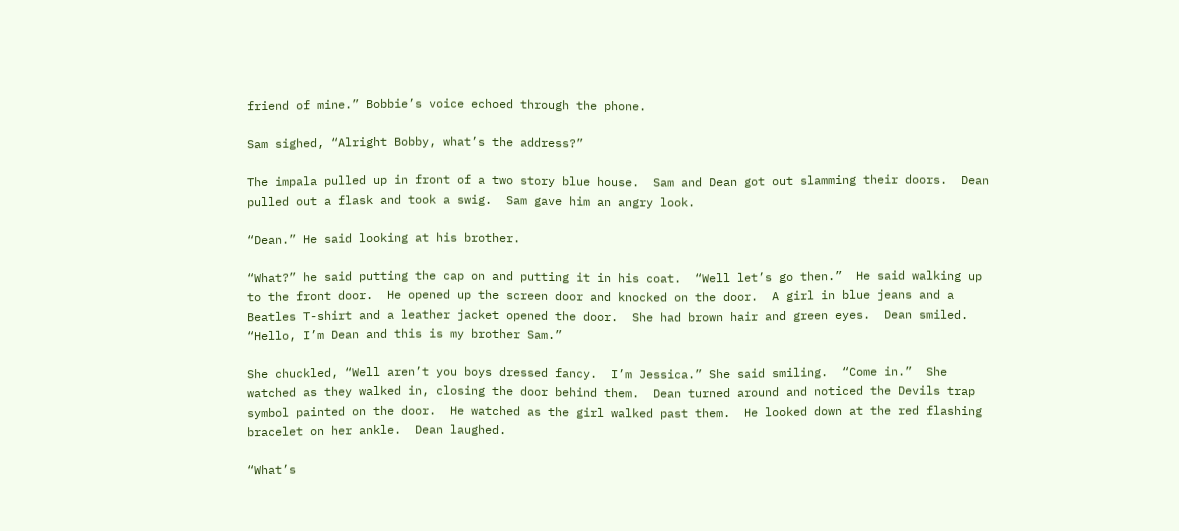friend of mine.” Bobbie’s voice echoed through the phone.

Sam sighed, “Alright Bobby, what’s the address?”

The impala pulled up in front of a two story blue house.  Sam and Dean got out slamming their doors.  Dean pulled out a flask and took a swig.  Sam gave him an angry look.

“Dean.” He said looking at his brother.

“What?” he said putting the cap on and putting it in his coat.  “Well let’s go then.”  He said walking up to the front door.  He opened up the screen door and knocked on the door.  A girl in blue jeans and a Beatles T-shirt and a leather jacket opened the door.  She had brown hair and green eyes.  Dean smiled.  “Hello, I’m Dean and this is my brother Sam.”

She chuckled, “Well aren’t you boys dressed fancy.  I’m Jessica.” She said smiling.  “Come in.”  She watched as they walked in, closing the door behind them.  Dean turned around and noticed the Devils trap symbol painted on the door.  He watched as the girl walked past them.  He looked down at the red flashing bracelet on her ankle.  Dean laughed.

“What’s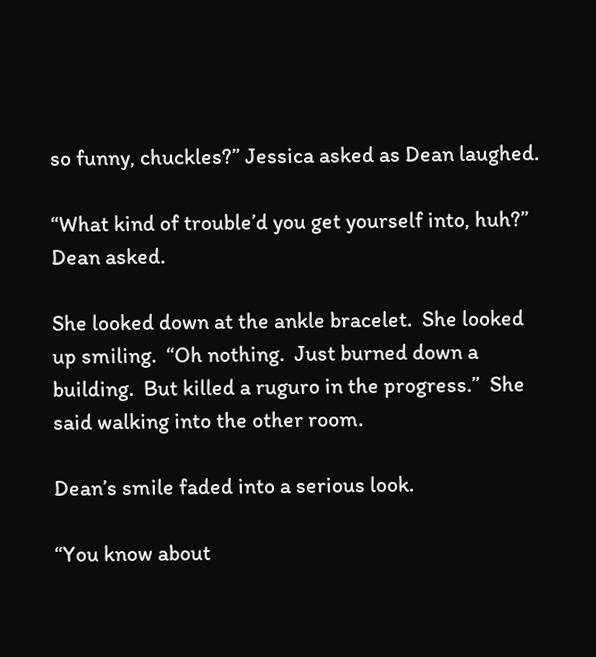so funny, chuckles?” Jessica asked as Dean laughed.

“What kind of trouble’d you get yourself into, huh?”  Dean asked.

She looked down at the ankle bracelet.  She looked up smiling.  “Oh nothing.  Just burned down a building.  But killed a ruguro in the progress.”  She said walking into the other room.

Dean’s smile faded into a serious look.

“You know about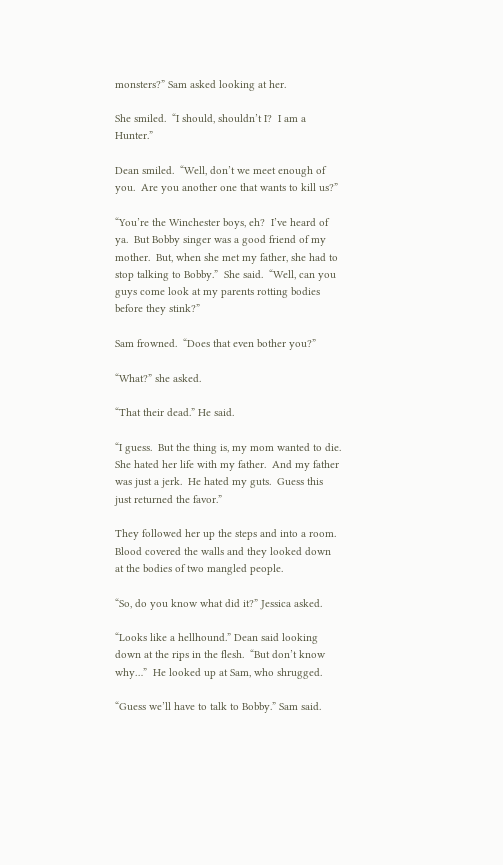monsters?” Sam asked looking at her.

She smiled.  “I should, shouldn’t I?  I am a Hunter.”

Dean smiled.  “Well, don’t we meet enough of you.  Are you another one that wants to kill us?”

“You’re the Winchester boys, eh?  I’ve heard of ya.  But Bobby singer was a good friend of my mother.  But, when she met my father, she had to stop talking to Bobby.”  She said.  “Well, can you guys come look at my parents rotting bodies before they stink?”

Sam frowned.  “Does that even bother you?”

“What?” she asked.

“That their dead.” He said.

“I guess.  But the thing is, my mom wanted to die.  She hated her life with my father.  And my father was just a jerk.  He hated my guts.  Guess this just returned the favor.”

They followed her up the steps and into a room.  Blood covered the walls and they looked down at the bodies of two mangled people.

“So, do you know what did it?” Jessica asked.

“Looks like a hellhound.” Dean said looking down at the rips in the flesh.  “But don’t know why…”  He looked up at Sam, who shrugged.

“Guess we’ll have to talk to Bobby.” Sam said.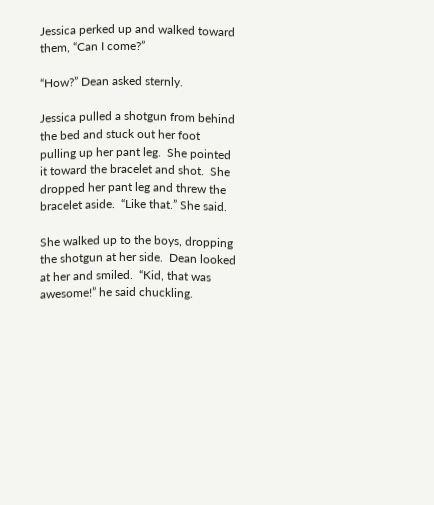Jessica perked up and walked toward them, “Can I come?”

“How?” Dean asked sternly.

Jessica pulled a shotgun from behind the bed and stuck out her foot pulling up her pant leg.  She pointed it toward the bracelet and shot.  She dropped her pant leg and threw the bracelet aside.  “Like that.” She said.

She walked up to the boys, dropping the shotgun at her side.  Dean looked at her and smiled.  “Kid, that was awesome!” he said chuckling.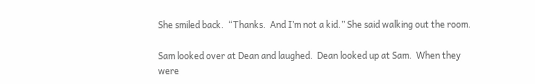She smiled back.  “Thanks.  And I’m not a kid.” She said walking out the room.

Sam looked over at Dean and laughed.  Dean looked up at Sam.  When they were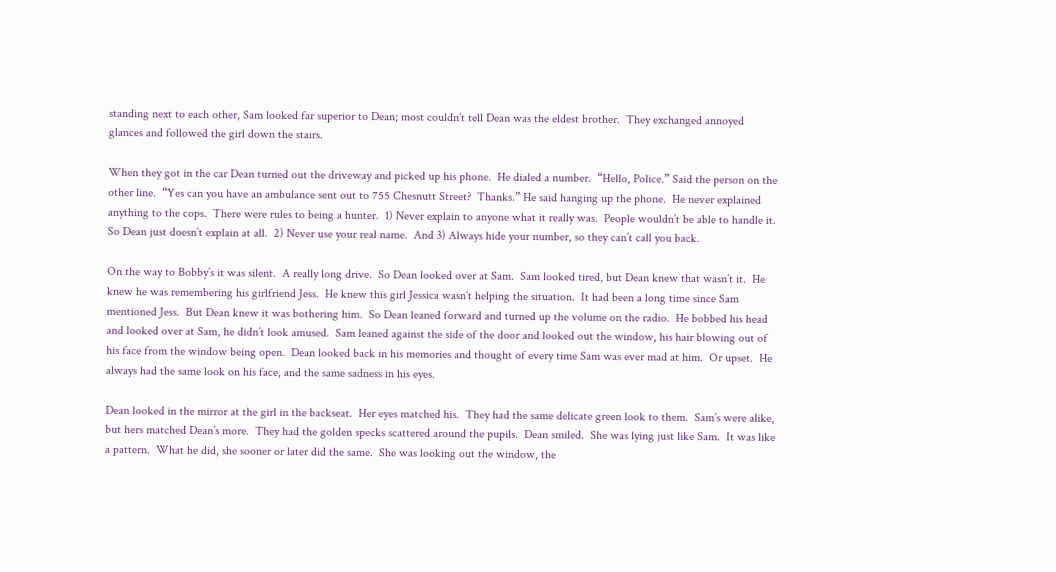standing next to each other, Sam looked far superior to Dean; most couldn’t tell Dean was the eldest brother.  They exchanged annoyed glances and followed the girl down the stairs.

When they got in the car Dean turned out the driveway and picked up his phone.  He dialed a number.  “Hello, Police.” Said the person on the other line.  “Yes can you have an ambulance sent out to 755 Chesnutt Street?  Thanks.” He said hanging up the phone.  He never explained anything to the cops.  There were rules to being a hunter.  1) Never explain to anyone what it really was.  People wouldn’t be able to handle it.  So Dean just doesn’t explain at all.  2) Never use your real name.  And 3) Always hide your number, so they can’t call you back.

On the way to Bobby’s it was silent.  A really long drive.  So Dean looked over at Sam.  Sam looked tired, but Dean knew that wasn’t it.  He knew he was remembering his girlfriend Jess.  He knew this girl Jessica wasn’t helping the situation.  It had been a long time since Sam mentioned Jess.  But Dean knew it was bothering him.  So Dean leaned forward and turned up the volume on the radio.  He bobbed his head and looked over at Sam, he didn’t look amused.  Sam leaned against the side of the door and looked out the window, his hair blowing out of his face from the window being open.  Dean looked back in his memories and thought of every time Sam was ever mad at him.  Or upset.  He always had the same look on his face, and the same sadness in his eyes.

Dean looked in the mirror at the girl in the backseat.  Her eyes matched his.  They had the same delicate green look to them.  Sam’s were alike, but hers matched Dean’s more.  They had the golden specks scattered around the pupils.  Dean smiled.  She was lying just like Sam.  It was like a pattern.  What he did, she sooner or later did the same.  She was looking out the window, the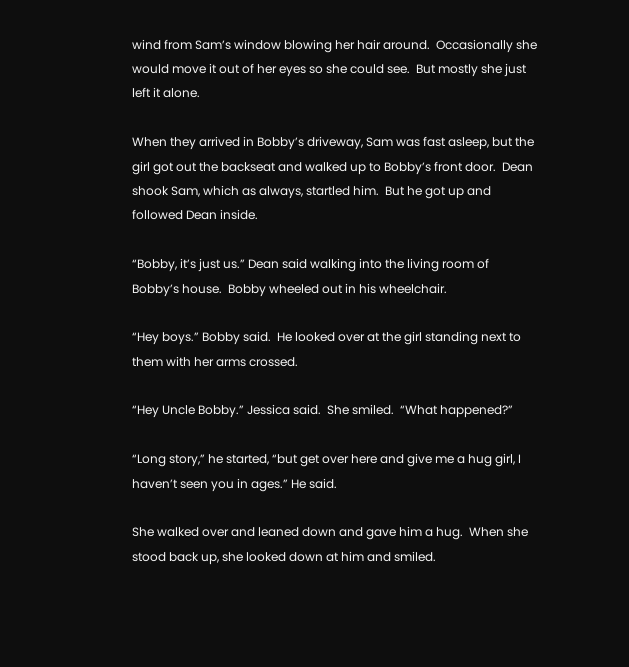wind from Sam’s window blowing her hair around.  Occasionally she would move it out of her eyes so she could see.  But mostly she just left it alone.

When they arrived in Bobby’s driveway, Sam was fast asleep, but the girl got out the backseat and walked up to Bobby’s front door.  Dean shook Sam, which as always, startled him.  But he got up and followed Dean inside.

“Bobby, it’s just us.” Dean said walking into the living room of Bobby’s house.  Bobby wheeled out in his wheelchair.

“Hey boys.” Bobby said.  He looked over at the girl standing next to them with her arms crossed.

“Hey Uncle Bobby.” Jessica said.  She smiled.  “What happened?”

“Long story,” he started, “but get over here and give me a hug girl, I haven’t seen you in ages.” He said.

She walked over and leaned down and gave him a hug.  When she stood back up, she looked down at him and smiled.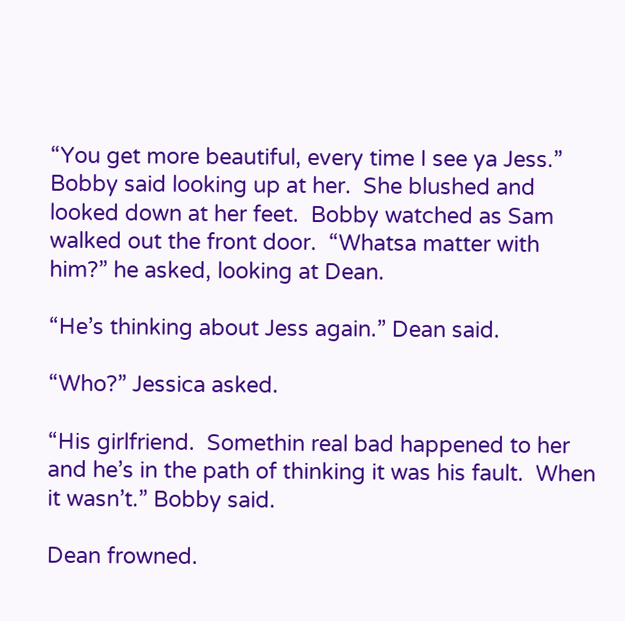“You get more beautiful, every time I see ya Jess.” Bobby said looking up at her.  She blushed and looked down at her feet.  Bobby watched as Sam walked out the front door.  “Whatsa matter with him?” he asked, looking at Dean.

“He’s thinking about Jess again.” Dean said.

“Who?” Jessica asked.

“His girlfriend.  Somethin real bad happened to her and he’s in the path of thinking it was his fault.  When it wasn’t.” Bobby said.

Dean frowned.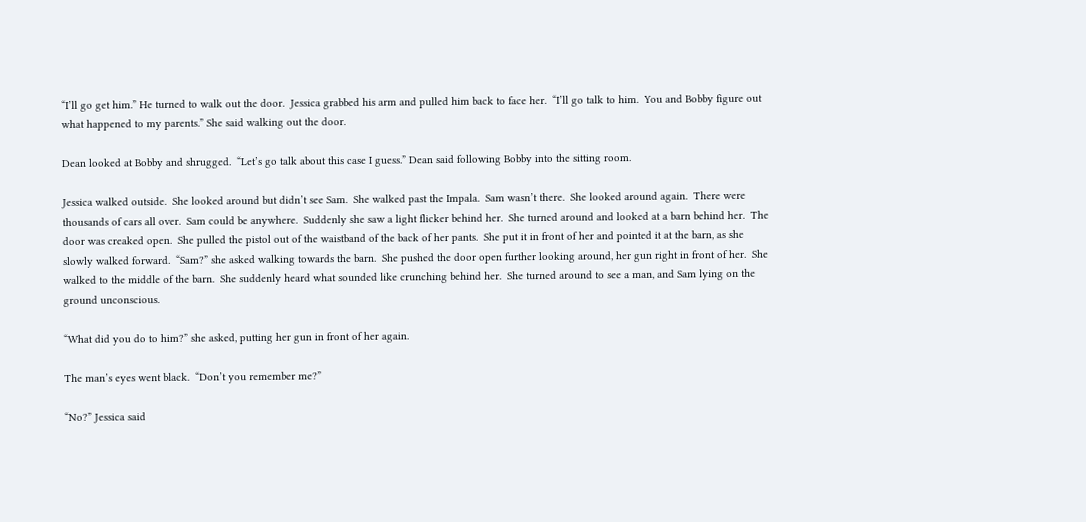“I’ll go get him.” He turned to walk out the door.  Jessica grabbed his arm and pulled him back to face her.  “I’ll go talk to him.  You and Bobby figure out what happened to my parents.” She said walking out the door.

Dean looked at Bobby and shrugged.  “Let’s go talk about this case I guess.” Dean said following Bobby into the sitting room.

Jessica walked outside.  She looked around but didn’t see Sam.  She walked past the Impala.  Sam wasn’t there.  She looked around again.  There were thousands of cars all over.  Sam could be anywhere.  Suddenly she saw a light flicker behind her.  She turned around and looked at a barn behind her.  The door was creaked open.  She pulled the pistol out of the waistband of the back of her pants.  She put it in front of her and pointed it at the barn, as she slowly walked forward.  “Sam?” she asked walking towards the barn.  She pushed the door open further looking around, her gun right in front of her.  She walked to the middle of the barn.  She suddenly heard what sounded like crunching behind her.  She turned around to see a man, and Sam lying on the ground unconscious.

“What did you do to him?” she asked, putting her gun in front of her again.

The man’s eyes went black.  “Don’t you remember me?”

“No?” Jessica said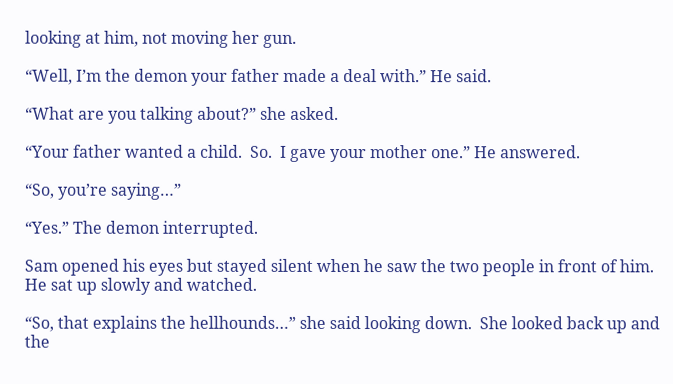looking at him, not moving her gun.

“Well, I’m the demon your father made a deal with.” He said.

“What are you talking about?” she asked.

“Your father wanted a child.  So.  I gave your mother one.” He answered.

“So, you’re saying…”

“Yes.” The demon interrupted.

Sam opened his eyes but stayed silent when he saw the two people in front of him.  He sat up slowly and watched.

“So, that explains the hellhounds…” she said looking down.  She looked back up and the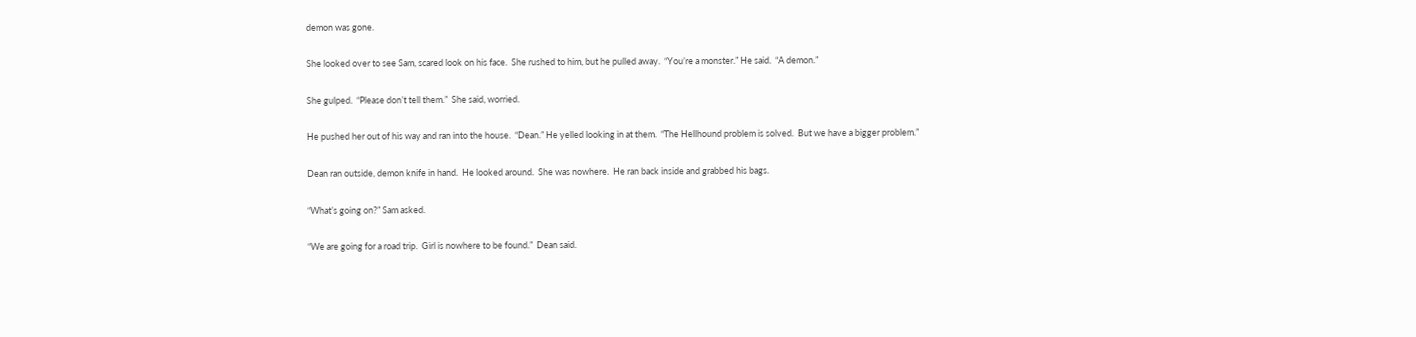demon was gone.

She looked over to see Sam, scared look on his face.  She rushed to him, but he pulled away.  “You’re a monster.” He said.  “A demon.”

She gulped.  “Please don’t tell them.”  She said, worried.

He pushed her out of his way and ran into the house.  “Dean.” He yelled looking in at them.  “The Hellhound problem is solved.  But we have a bigger problem.”

Dean ran outside, demon knife in hand.  He looked around.  She was nowhere.  He ran back inside and grabbed his bags.

“What’s going on?” Sam asked.

“We are going for a road trip.  Girl is nowhere to be found.”  Dean said.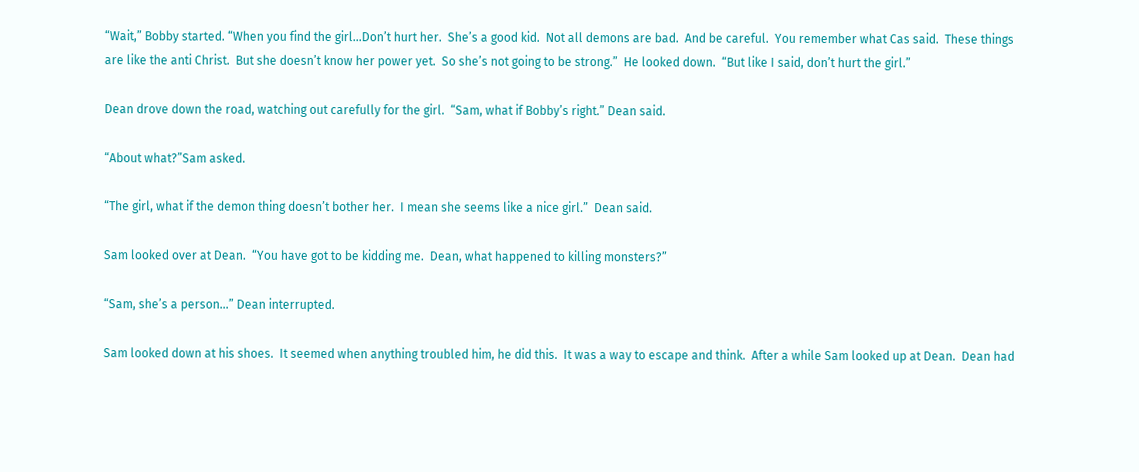“Wait,” Bobby started. “When you find the girl…Don’t hurt her.  She’s a good kid.  Not all demons are bad.  And be careful.  You remember what Cas said.  These things are like the anti Christ.  But she doesn’t know her power yet.  So she’s not going to be strong.”  He looked down.  “But like I said, don’t hurt the girl.”

Dean drove down the road, watching out carefully for the girl.  “Sam, what if Bobby’s right.” Dean said.

“About what?”Sam asked.

“The girl, what if the demon thing doesn’t bother her.  I mean she seems like a nice girl.”  Dean said.

Sam looked over at Dean.  “You have got to be kidding me.  Dean, what happened to killing monsters?”

“Sam, she’s a person…” Dean interrupted.

Sam looked down at his shoes.  It seemed when anything troubled him, he did this.  It was a way to escape and think.  After a while Sam looked up at Dean.  Dean had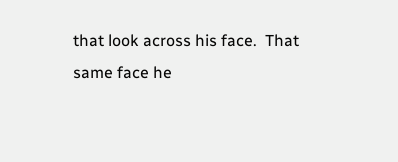that look across his face.  That same face he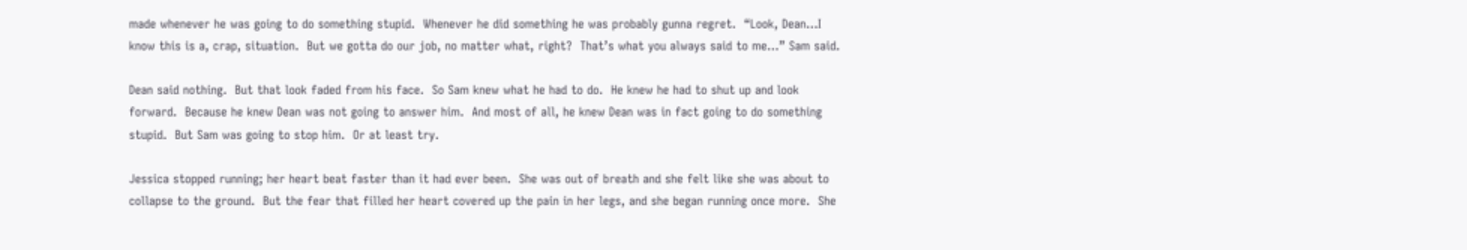made whenever he was going to do something stupid.  Whenever he did something he was probably gunna regret.  “Look, Dean…I know this is a, crap, situation.  But we gotta do our job, no matter what, right?  That’s what you always said to me…” Sam said.

Dean said nothing.  But that look faded from his face.  So Sam knew what he had to do.  He knew he had to shut up and look forward.  Because he knew Dean was not going to answer him.  And most of all, he knew Dean was in fact going to do something stupid.  But Sam was going to stop him.  Or at least try.

Jessica stopped running; her heart beat faster than it had ever been.  She was out of breath and she felt like she was about to collapse to the ground.  But the fear that filled her heart covered up the pain in her legs, and she began running once more.  She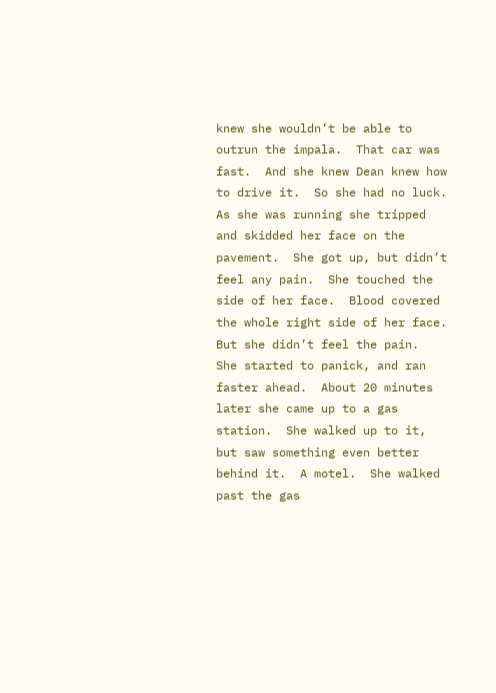knew she wouldn’t be able to outrun the impala.  That car was fast.  And she knew Dean knew how to drive it.  So she had no luck.  As she was running she tripped and skidded her face on the pavement.  She got up, but didn’t feel any pain.  She touched the side of her face.  Blood covered the whole right side of her face.  But she didn’t feel the pain.  She started to panick, and ran faster ahead.  About 20 minutes later she came up to a gas station.  She walked up to it, but saw something even better behind it.  A motel.  She walked past the gas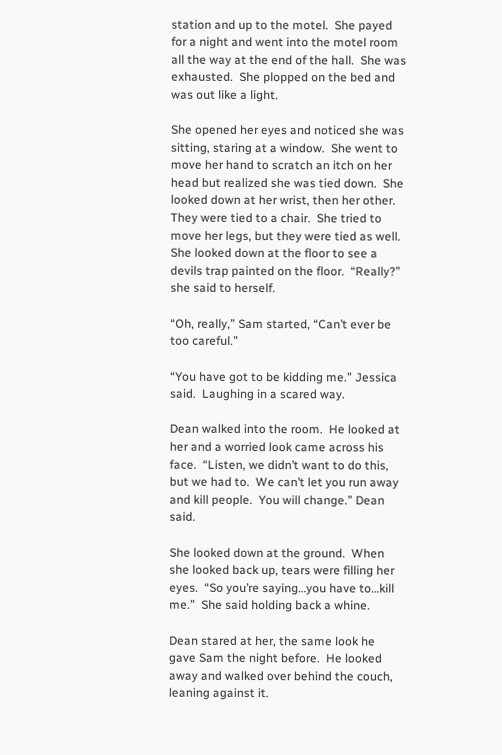station and up to the motel.  She payed for a night and went into the motel room all the way at the end of the hall.  She was exhausted.  She plopped on the bed and was out like a light.

She opened her eyes and noticed she was sitting, staring at a window.  She went to move her hand to scratch an itch on her head but realized she was tied down.  She looked down at her wrist, then her other.  They were tied to a chair.  She tried to move her legs, but they were tied as well.  She looked down at the floor to see a devils trap painted on the floor.  “Really?” she said to herself.

“Oh, really,” Sam started, “Can’t ever be too careful.”

“You have got to be kidding me.” Jessica said.  Laughing in a scared way.

Dean walked into the room.  He looked at her and a worried look came across his face.  “Listen, we didn’t want to do this, but we had to.  We can’t let you run away and kill people.  You will change.” Dean said.

She looked down at the ground.  When she looked back up, tears were filling her eyes.  “So you’re saying…you have to…kill me.”  She said holding back a whine.

Dean stared at her, the same look he gave Sam the night before.  He looked away and walked over behind the couch, leaning against it.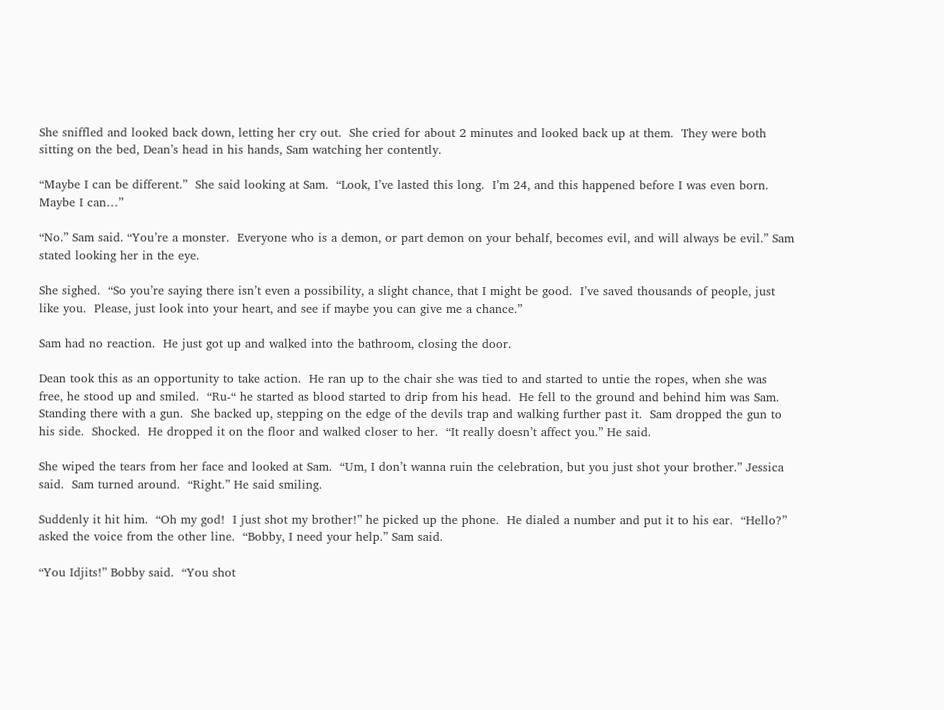She sniffled and looked back down, letting her cry out.  She cried for about 2 minutes and looked back up at them.  They were both sitting on the bed, Dean’s head in his hands, Sam watching her contently.

“Maybe I can be different.”  She said looking at Sam.  “Look, I’ve lasted this long.  I’m 24, and this happened before I was even born.  Maybe I can…”

“No.” Sam said. “You’re a monster.  Everyone who is a demon, or part demon on your behalf, becomes evil, and will always be evil.” Sam stated looking her in the eye.

She sighed.  “So you’re saying there isn’t even a possibility, a slight chance, that I might be good.  I’ve saved thousands of people, just like you.  Please, just look into your heart, and see if maybe you can give me a chance.”

Sam had no reaction.  He just got up and walked into the bathroom, closing the door.

Dean took this as an opportunity to take action.  He ran up to the chair she was tied to and started to untie the ropes, when she was free, he stood up and smiled.  “Ru-“ he started as blood started to drip from his head.  He fell to the ground and behind him was Sam.  Standing there with a gun.  She backed up, stepping on the edge of the devils trap and walking further past it.  Sam dropped the gun to his side.  Shocked.  He dropped it on the floor and walked closer to her.  “It really doesn’t affect you.” He said.

She wiped the tears from her face and looked at Sam.  “Um, I don’t wanna ruin the celebration, but you just shot your brother.” Jessica said.  Sam turned around.  “Right.” He said smiling.

Suddenly it hit him.  “Oh my god!  I just shot my brother!” he picked up the phone.  He dialed a number and put it to his ear.  “Hello?” asked the voice from the other line.  “Bobby, I need your help.” Sam said.

“You Idjits!” Bobby said.  “You shot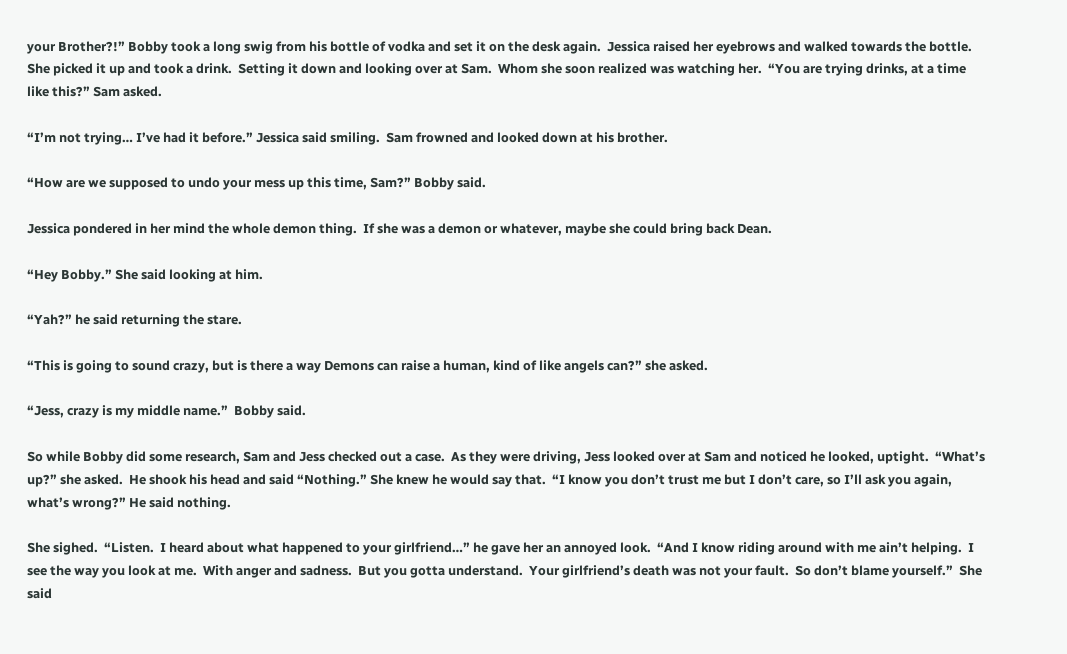your Brother?!” Bobby took a long swig from his bottle of vodka and set it on the desk again.  Jessica raised her eyebrows and walked towards the bottle.  She picked it up and took a drink.  Setting it down and looking over at Sam.  Whom she soon realized was watching her.  “You are trying drinks, at a time like this?” Sam asked.

“I’m not trying… I’ve had it before.” Jessica said smiling.  Sam frowned and looked down at his brother.

“How are we supposed to undo your mess up this time, Sam?” Bobby said.

Jessica pondered in her mind the whole demon thing.  If she was a demon or whatever, maybe she could bring back Dean.

“Hey Bobby.” She said looking at him.

“Yah?” he said returning the stare.

“This is going to sound crazy, but is there a way Demons can raise a human, kind of like angels can?” she asked.

“Jess, crazy is my middle name.”  Bobby said.

So while Bobby did some research, Sam and Jess checked out a case.  As they were driving, Jess looked over at Sam and noticed he looked, uptight.  “What’s up?” she asked.  He shook his head and said “Nothing.” She knew he would say that.  “I know you don’t trust me but I don’t care, so I’ll ask you again, what’s wrong?” He said nothing.

She sighed.  “Listen.  I heard about what happened to your girlfriend…” he gave her an annoyed look.  “And I know riding around with me ain’t helping.  I see the way you look at me.  With anger and sadness.  But you gotta understand.  Your girlfriend’s death was not your fault.  So don’t blame yourself.”  She said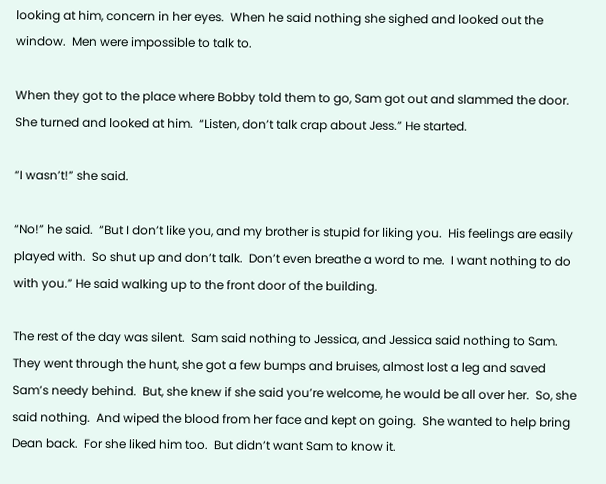looking at him, concern in her eyes.  When he said nothing she sighed and looked out the window.  Men were impossible to talk to.

When they got to the place where Bobby told them to go, Sam got out and slammed the door.  She turned and looked at him.  “Listen, don’t talk crap about Jess.” He started.

“I wasn’t!” she said.

“No!” he said.  “But I don’t like you, and my brother is stupid for liking you.  His feelings are easily played with.  So shut up and don’t talk.  Don’t even breathe a word to me.  I want nothing to do with you.” He said walking up to the front door of the building.

The rest of the day was silent.  Sam said nothing to Jessica, and Jessica said nothing to Sam.  They went through the hunt, she got a few bumps and bruises, almost lost a leg and saved Sam’s needy behind.  But, she knew if she said you’re welcome, he would be all over her.  So, she said nothing.  And wiped the blood from her face and kept on going.  She wanted to help bring Dean back.  For she liked him too.  But didn’t want Sam to know it.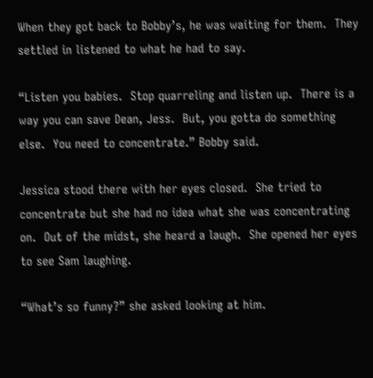When they got back to Bobby’s, he was waiting for them.  They settled in listened to what he had to say.

“Listen you babies.  Stop quarreling and listen up.  There is a way you can save Dean, Jess.  But, you gotta do something else.  You need to concentrate.” Bobby said.

Jessica stood there with her eyes closed.  She tried to concentrate but she had no idea what she was concentrating on.  Out of the midst, she heard a laugh.  She opened her eyes to see Sam laughing.

“What’s so funny?” she asked looking at him.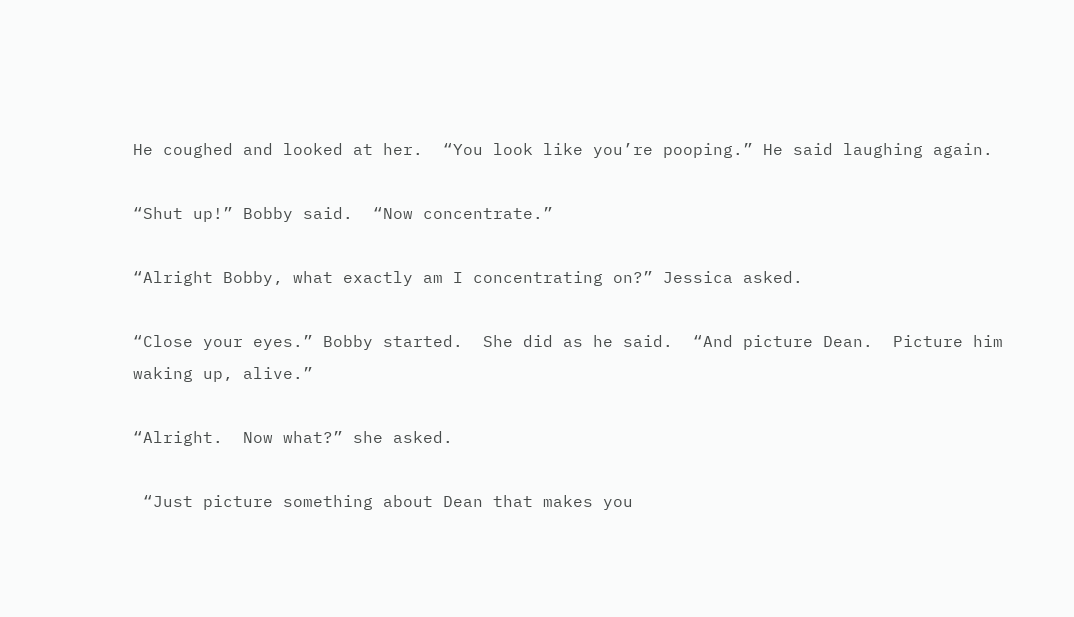He coughed and looked at her.  “You look like you’re pooping.” He said laughing again.

“Shut up!” Bobby said.  “Now concentrate.”

“Alright Bobby, what exactly am I concentrating on?” Jessica asked.

“Close your eyes.” Bobby started.  She did as he said.  “And picture Dean.  Picture him waking up, alive.”

“Alright.  Now what?” she asked.

 “Just picture something about Dean that makes you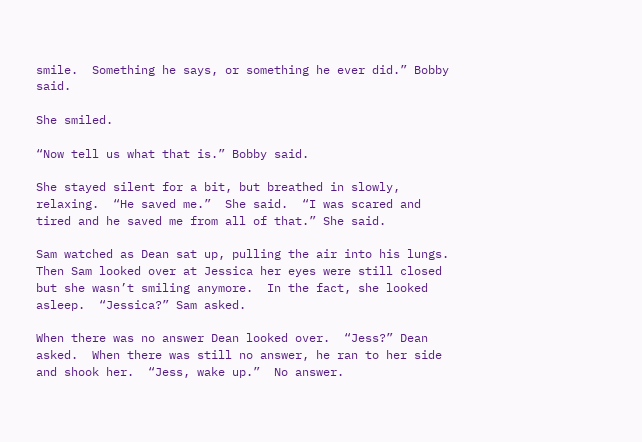smile.  Something he says, or something he ever did.” Bobby said.

She smiled.

“Now tell us what that is.” Bobby said.

She stayed silent for a bit, but breathed in slowly, relaxing.  “He saved me.”  She said.  “I was scared and tired and he saved me from all of that.” She said.

Sam watched as Dean sat up, pulling the air into his lungs.  Then Sam looked over at Jessica her eyes were still closed but she wasn’t smiling anymore.  In the fact, she looked asleep.  “Jessica?” Sam asked.

When there was no answer Dean looked over.  “Jess?” Dean asked.  When there was still no answer, he ran to her side and shook her.  “Jess, wake up.”  No answer.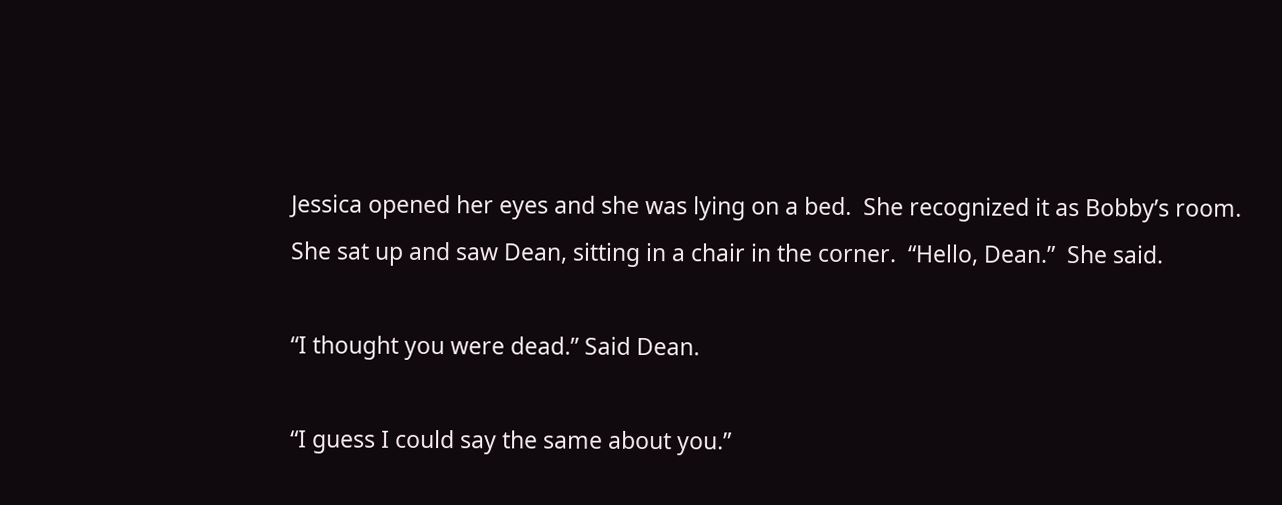Jessica opened her eyes and she was lying on a bed.  She recognized it as Bobby’s room.  She sat up and saw Dean, sitting in a chair in the corner.  “Hello, Dean.”  She said.

“I thought you were dead.” Said Dean.

“I guess I could say the same about you.”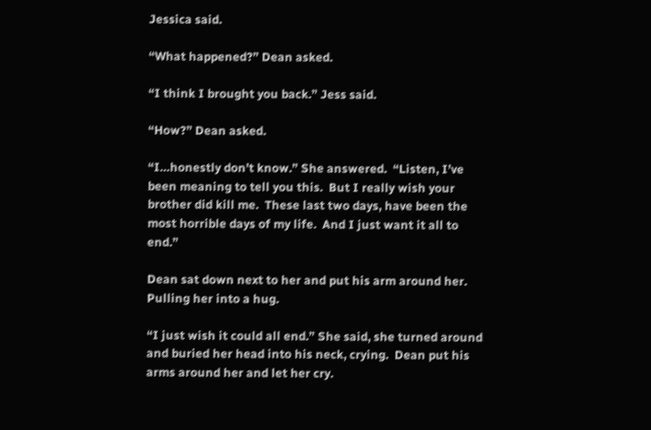Jessica said.

“What happened?” Dean asked.

“I think I brought you back.” Jess said.

“How?” Dean asked.

“I…honestly don’t know.” She answered.  “Listen, I’ve been meaning to tell you this.  But I really wish your brother did kill me.  These last two days, have been the most horrible days of my life.  And I just want it all to end.”

Dean sat down next to her and put his arm around her.  Pulling her into a hug.

“I just wish it could all end.” She said, she turned around and buried her head into his neck, crying.  Dean put his arms around her and let her cry.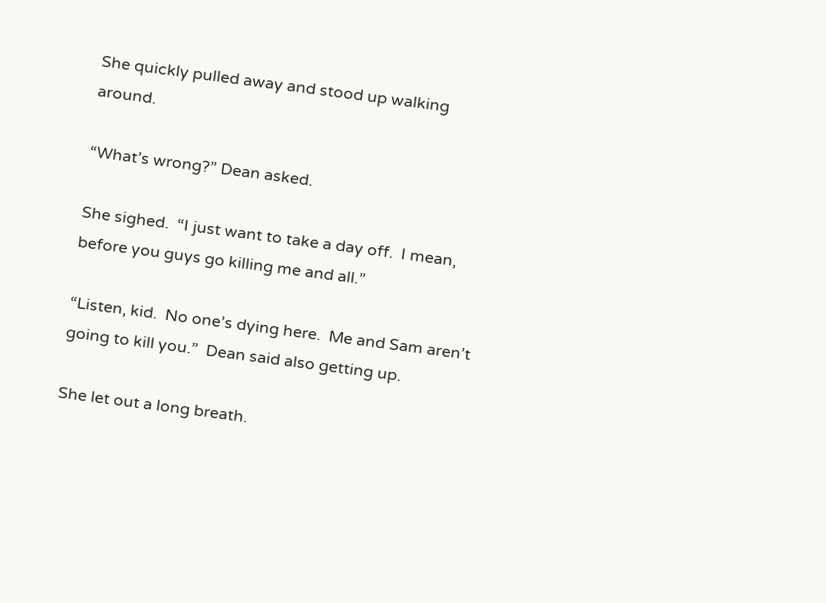She quickly pulled away and stood up walking around.

“What’s wrong?” Dean asked.

She sighed.  “I just want to take a day off.  I mean, before you guys go killing me and all.”

“Listen, kid.  No one’s dying here.  Me and Sam aren’t going to kill you.”  Dean said also getting up.

She let out a long breath.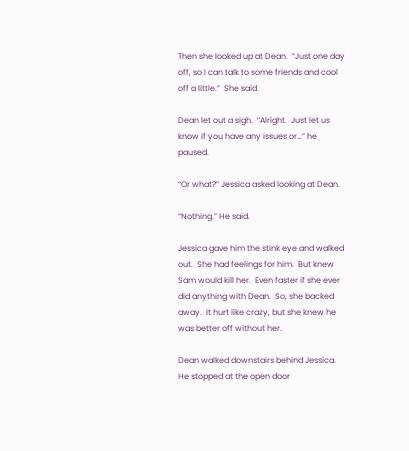Then she looked up at Dean.  “Just one day off, so I can talk to some friends and cool off a little.”  She said.

Dean let out a sigh.  “Alright.  Just let us know if you have any issues or…” he paused.

“Or what?” Jessica asked looking at Dean.

“Nothing.” He said.

Jessica gave him the stink eye and walked out.  She had feelings for him.  But knew Sam would kill her.  Even faster if she ever did anything with Dean.  So, she backed away.  It hurt like crazy, but she knew he was better off without her.

Dean walked downstairs behind Jessica.  He stopped at the open door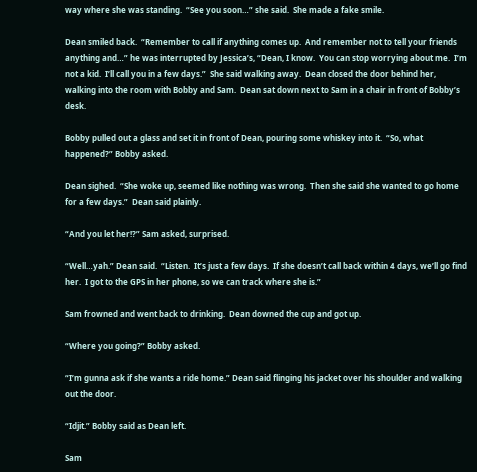way where she was standing.  “See you soon…” she said.  She made a fake smile.

Dean smiled back.  “Remember to call if anything comes up.  And remember not to tell your friends anything and…” he was interrupted by Jessica’s, “Dean, I know.  You can stop worrying about me.  I’m not a kid.  I’ll call you in a few days.”  She said walking away.  Dean closed the door behind her, walking into the room with Bobby and Sam.  Dean sat down next to Sam in a chair in front of Bobby’s desk.

Bobby pulled out a glass and set it in front of Dean, pouring some whiskey into it.  “So, what happened?” Bobby asked.

Dean sighed.  “She woke up, seemed like nothing was wrong.  Then she said she wanted to go home for a few days.”  Dean said plainly.

“And you let her!?” Sam asked, surprised.

“Well…yah.” Dean said.  “Listen.  It’s just a few days.  If she doesn’t call back within 4 days, we’ll go find her.  I got to the GPS in her phone, so we can track where she is.”

Sam frowned and went back to drinking.  Dean downed the cup and got up.

“Where you going?” Bobby asked.

“I’m gunna ask if she wants a ride home.” Dean said flinging his jacket over his shoulder and walking out the door.

“Idjit.” Bobby said as Dean left.

Sam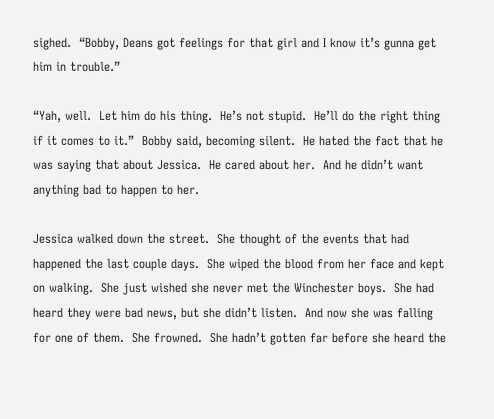sighed.  “Bobby, Deans got feelings for that girl and I know it’s gunna get him in trouble.”

“Yah, well.  Let him do his thing.  He’s not stupid.  He’ll do the right thing if it comes to it.”  Bobby said, becoming silent.  He hated the fact that he was saying that about Jessica.  He cared about her.  And he didn’t want anything bad to happen to her.

Jessica walked down the street.  She thought of the events that had happened the last couple days.  She wiped the blood from her face and kept on walking.  She just wished she never met the Winchester boys.  She had heard they were bad news, but she didn’t listen.  And now she was falling for one of them.  She frowned.  She hadn’t gotten far before she heard the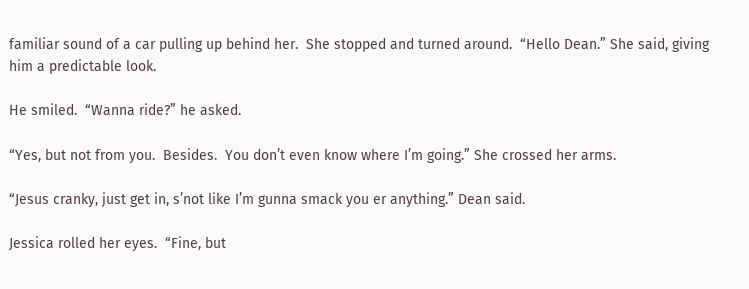familiar sound of a car pulling up behind her.  She stopped and turned around.  “Hello Dean.” She said, giving him a predictable look.

He smiled.  “Wanna ride?” he asked.

“Yes, but not from you.  Besides.  You don’t even know where I’m going.” She crossed her arms.

“Jesus cranky, just get in, s’not like I’m gunna smack you er anything.” Dean said.

Jessica rolled her eyes.  “Fine, but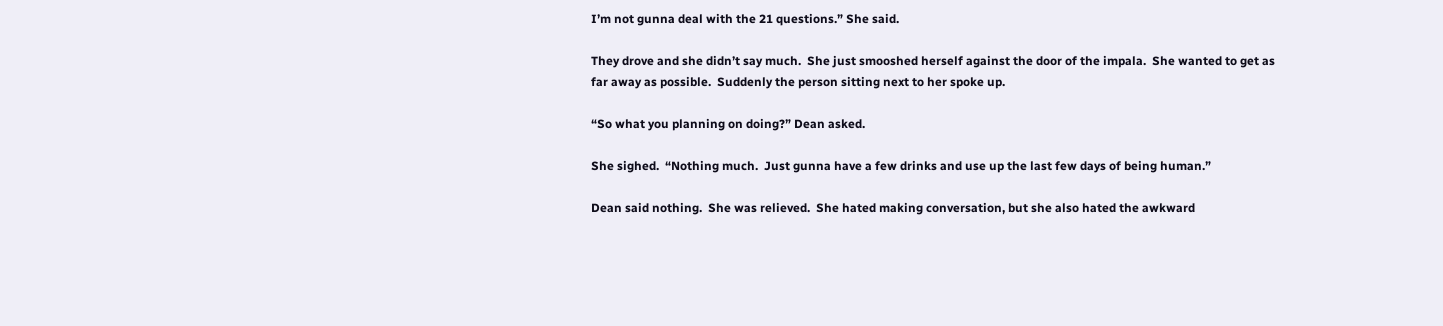I’m not gunna deal with the 21 questions.” She said.

They drove and she didn’t say much.  She just smooshed herself against the door of the impala.  She wanted to get as far away as possible.  Suddenly the person sitting next to her spoke up.

“So what you planning on doing?” Dean asked.

She sighed.  “Nothing much.  Just gunna have a few drinks and use up the last few days of being human.”

Dean said nothing.  She was relieved.  She hated making conversation, but she also hated the awkward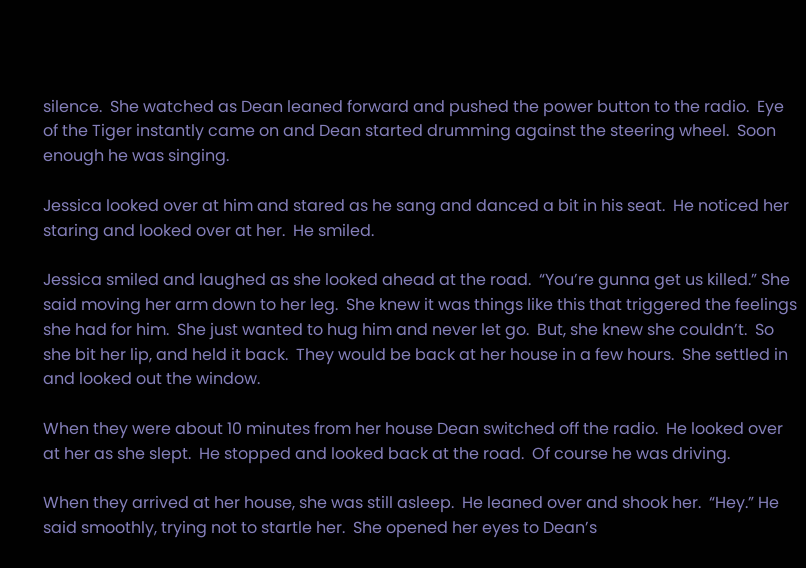silence.  She watched as Dean leaned forward and pushed the power button to the radio.  Eye of the Tiger instantly came on and Dean started drumming against the steering wheel.  Soon enough he was singing.

Jessica looked over at him and stared as he sang and danced a bit in his seat.  He noticed her staring and looked over at her.  He smiled.

Jessica smiled and laughed as she looked ahead at the road.  “You’re gunna get us killed.” She said moving her arm down to her leg.  She knew it was things like this that triggered the feelings she had for him.  She just wanted to hug him and never let go.  But, she knew she couldn’t.  So she bit her lip, and held it back.  They would be back at her house in a few hours.  She settled in and looked out the window.

When they were about 10 minutes from her house Dean switched off the radio.  He looked over at her as she slept.  He stopped and looked back at the road.  Of course he was driving.

When they arrived at her house, she was still asleep.  He leaned over and shook her.  “Hey.” He said smoothly, trying not to startle her.  She opened her eyes to Dean’s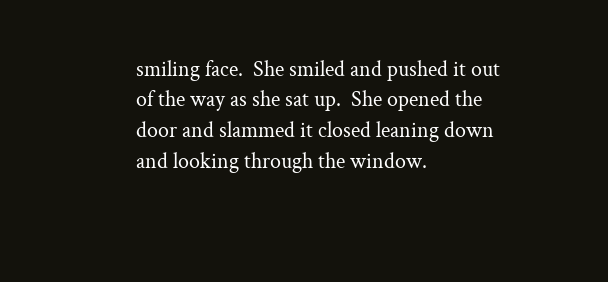smiling face.  She smiled and pushed it out of the way as she sat up.  She opened the door and slammed it closed leaning down and looking through the window.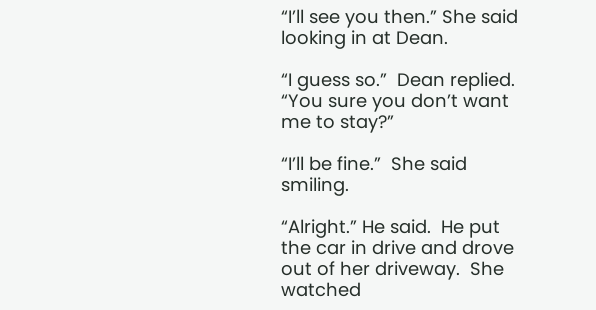“I’ll see you then.” She said looking in at Dean.

“I guess so.”  Dean replied.  “You sure you don’t want me to stay?”

“I’ll be fine.”  She said smiling.

“Alright.” He said.  He put the car in drive and drove out of her driveway.  She watched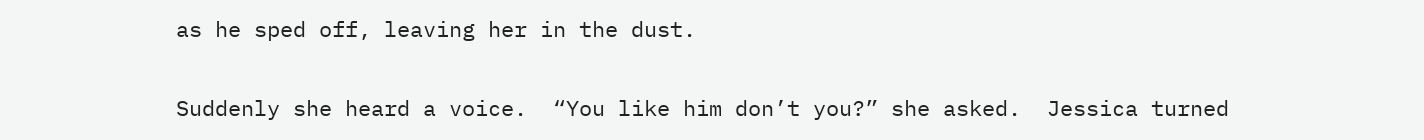as he sped off, leaving her in the dust.

Suddenly she heard a voice.  “You like him don’t you?” she asked.  Jessica turned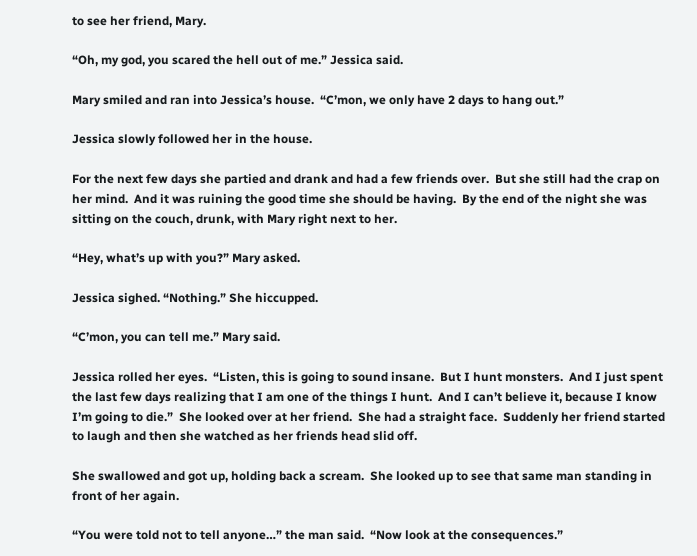to see her friend, Mary.

“Oh, my god, you scared the hell out of me.” Jessica said.

Mary smiled and ran into Jessica’s house.  “C’mon, we only have 2 days to hang out.”

Jessica slowly followed her in the house.

For the next few days she partied and drank and had a few friends over.  But she still had the crap on her mind.  And it was ruining the good time she should be having.  By the end of the night she was sitting on the couch, drunk, with Mary right next to her.

“Hey, what’s up with you?” Mary asked.

Jessica sighed. “Nothing.” She hiccupped.

“C’mon, you can tell me.” Mary said.

Jessica rolled her eyes.  “Listen, this is going to sound insane.  But I hunt monsters.  And I just spent the last few days realizing that I am one of the things I hunt.  And I can’t believe it, because I know I’m going to die.”  She looked over at her friend.  She had a straight face.  Suddenly her friend started to laugh and then she watched as her friends head slid off.

She swallowed and got up, holding back a scream.  She looked up to see that same man standing in front of her again.

“You were told not to tell anyone…” the man said.  “Now look at the consequences.”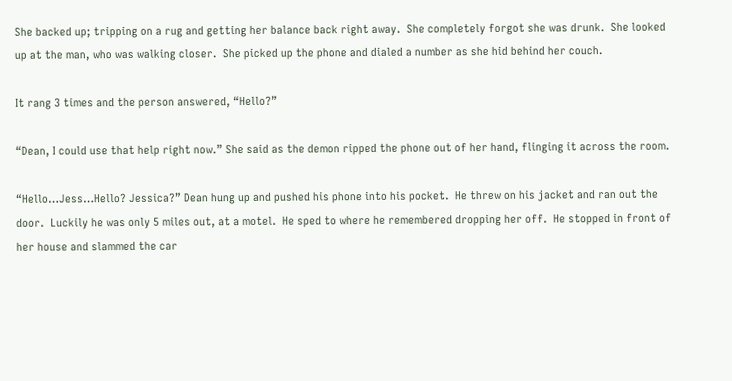She backed up; tripping on a rug and getting her balance back right away.  She completely forgot she was drunk.  She looked up at the man, who was walking closer.  She picked up the phone and dialed a number as she hid behind her couch.

It rang 3 times and the person answered, “Hello?”

“Dean, I could use that help right now.” She said as the demon ripped the phone out of her hand, flinging it across the room.

“Hello…Jess…Hello? Jessica?” Dean hung up and pushed his phone into his pocket.  He threw on his jacket and ran out the door.  Luckily he was only 5 miles out, at a motel.  He sped to where he remembered dropping her off.  He stopped in front of her house and slammed the car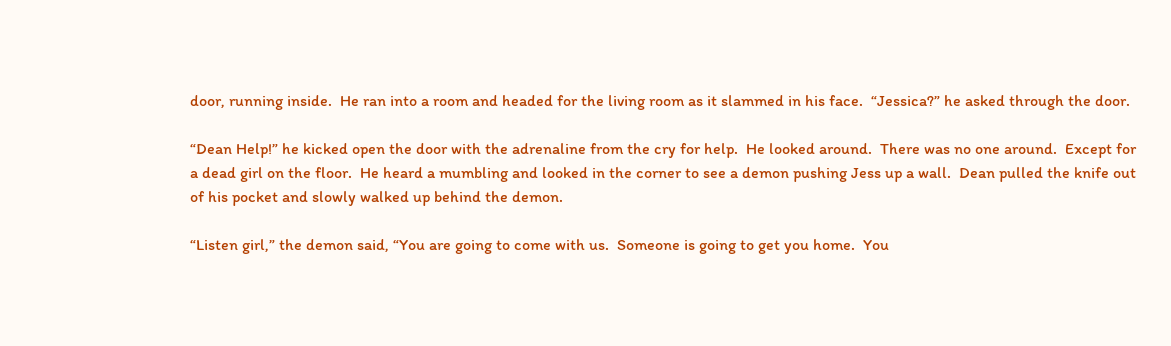door, running inside.  He ran into a room and headed for the living room as it slammed in his face.  “Jessica?” he asked through the door.

“Dean Help!” he kicked open the door with the adrenaline from the cry for help.  He looked around.  There was no one around.  Except for a dead girl on the floor.  He heard a mumbling and looked in the corner to see a demon pushing Jess up a wall.  Dean pulled the knife out of his pocket and slowly walked up behind the demon.

“Listen girl,” the demon said, “You are going to come with us.  Someone is going to get you home.  You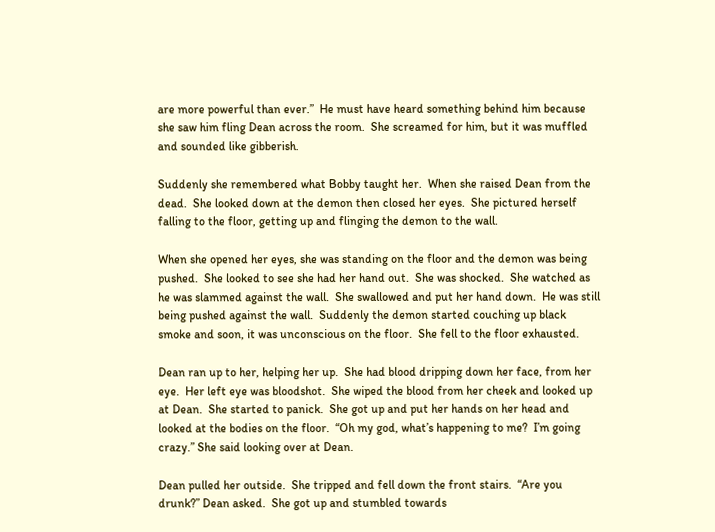are more powerful than ever.”  He must have heard something behind him because she saw him fling Dean across the room.  She screamed for him, but it was muffled and sounded like gibberish.

Suddenly she remembered what Bobby taught her.  When she raised Dean from the dead.  She looked down at the demon then closed her eyes.  She pictured herself falling to the floor, getting up and flinging the demon to the wall.

When she opened her eyes, she was standing on the floor and the demon was being pushed.  She looked to see she had her hand out.  She was shocked.  She watched as he was slammed against the wall.  She swallowed and put her hand down.  He was still being pushed against the wall.  Suddenly the demon started couching up black smoke and soon, it was unconscious on the floor.  She fell to the floor exhausted.

Dean ran up to her, helping her up.  She had blood dripping down her face, from her eye.  Her left eye was bloodshot.  She wiped the blood from her cheek and looked up at Dean.  She started to panick.  She got up and put her hands on her head and looked at the bodies on the floor.  “Oh my god, what’s happening to me?  I’m going crazy.” She said looking over at Dean.

Dean pulled her outside.  She tripped and fell down the front stairs.  “Are you drunk?” Dean asked.  She got up and stumbled towards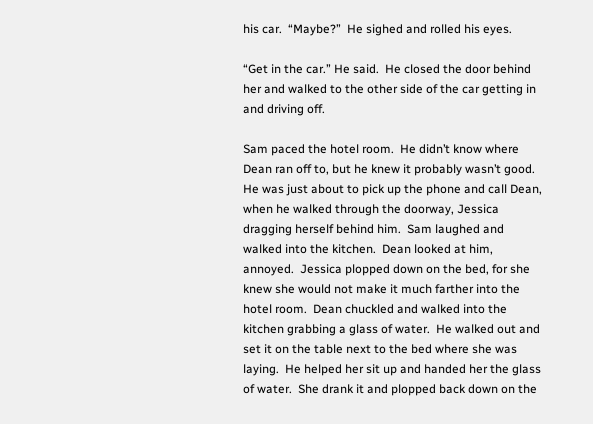his car.  “Maybe?”  He sighed and rolled his eyes.

“Get in the car.” He said.  He closed the door behind her and walked to the other side of the car getting in and driving off.

Sam paced the hotel room.  He didn’t know where Dean ran off to, but he knew it probably wasn’t good.  He was just about to pick up the phone and call Dean, when he walked through the doorway, Jessica dragging herself behind him.  Sam laughed and walked into the kitchen.  Dean looked at him, annoyed.  Jessica plopped down on the bed, for she knew she would not make it much farther into the hotel room.  Dean chuckled and walked into the kitchen grabbing a glass of water.  He walked out and set it on the table next to the bed where she was laying.  He helped her sit up and handed her the glass of water.  She drank it and plopped back down on the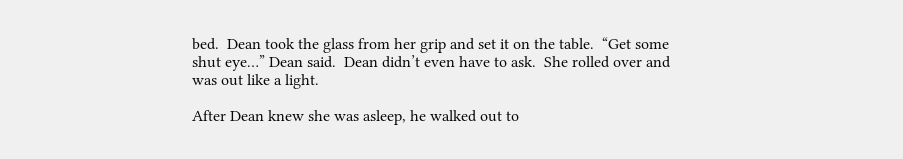bed.  Dean took the glass from her grip and set it on the table.  “Get some shut eye…” Dean said.  Dean didn’t even have to ask.  She rolled over and was out like a light.

After Dean knew she was asleep, he walked out to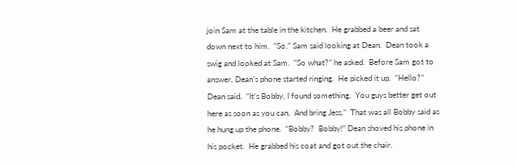join Sam at the table in the kitchen.  He grabbed a beer and sat down next to him.  “So.” Sam said looking at Dean.  Dean took a swig and looked at Sam.  “So what?” he asked.  Before Sam got to answer, Dean’s phone started ringing.  He picked it up.  “Hello?” Dean said.  “It’s Bobby, I found something.  You guys better get out here as soon as you can.  And bring Jess.”  That was all Bobby said as he hung up the phone.  “Bobby?  Bobby!” Dean shoved his phone in his pocket.  He grabbed his coat and got out the chair.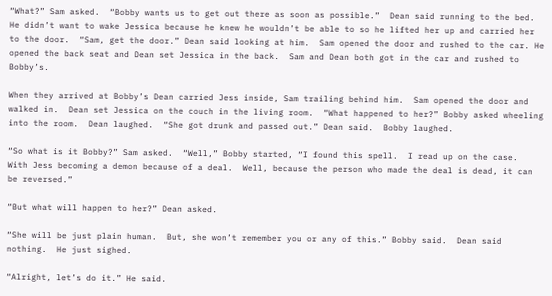“What?” Sam asked.  “Bobby wants us to get out there as soon as possible.”  Dean said running to the bed.  He didn’t want to wake Jessica because he knew he wouldn’t be able to so he lifted her up and carried her to the door.  “Sam, get the door.” Dean said looking at him.  Sam opened the door and rushed to the car. He opened the back seat and Dean set Jessica in the back.  Sam and Dean both got in the car and rushed to Bobby’s.

When they arrived at Bobby’s Dean carried Jess inside, Sam trailing behind him.  Sam opened the door and walked in.  Dean set Jessica on the couch in the living room.  “What happened to her?” Bobby asked wheeling into the room.  Dean laughed.  “She got drunk and passed out.” Dean said.  Bobby laughed.

“So what is it Bobby?” Sam asked.  “Well,” Bobby started, “I found this spell.  I read up on the case.  With Jess becoming a demon because of a deal.  Well, because the person who made the deal is dead, it can be reversed.”

“But what will happen to her?” Dean asked.

“She will be just plain human.  But, she won’t remember you or any of this.” Bobby said.  Dean said nothing.  He just sighed.

“Alright, let’s do it.” He said.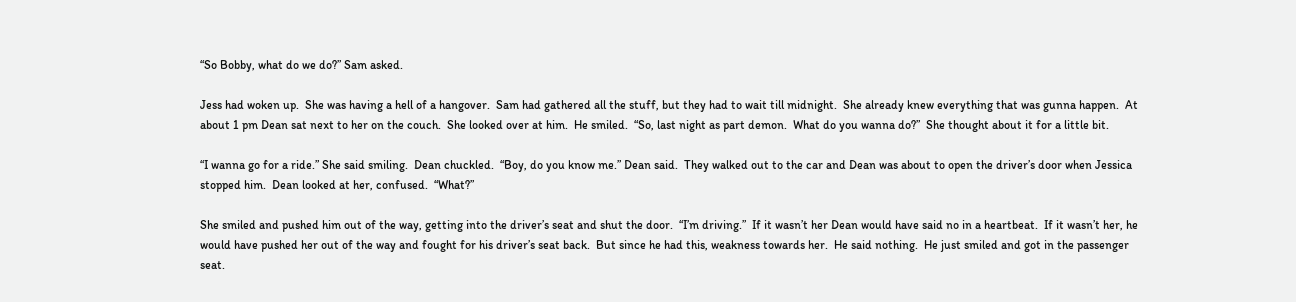“So Bobby, what do we do?” Sam asked.

Jess had woken up.  She was having a hell of a hangover.  Sam had gathered all the stuff, but they had to wait till midnight.  She already knew everything that was gunna happen.  At about 1 pm Dean sat next to her on the couch.  She looked over at him.  He smiled.  “So, last night as part demon.  What do you wanna do?”  She thought about it for a little bit.

“I wanna go for a ride.” She said smiling.  Dean chuckled.  “Boy, do you know me.” Dean said.  They walked out to the car and Dean was about to open the driver’s door when Jessica stopped him.  Dean looked at her, confused.  “What?”

She smiled and pushed him out of the way, getting into the driver’s seat and shut the door.  “I’m driving.”  If it wasn’t her Dean would have said no in a heartbeat.  If it wasn’t her, he would have pushed her out of the way and fought for his driver’s seat back.  But since he had this, weakness towards her.  He said nothing.  He just smiled and got in the passenger seat.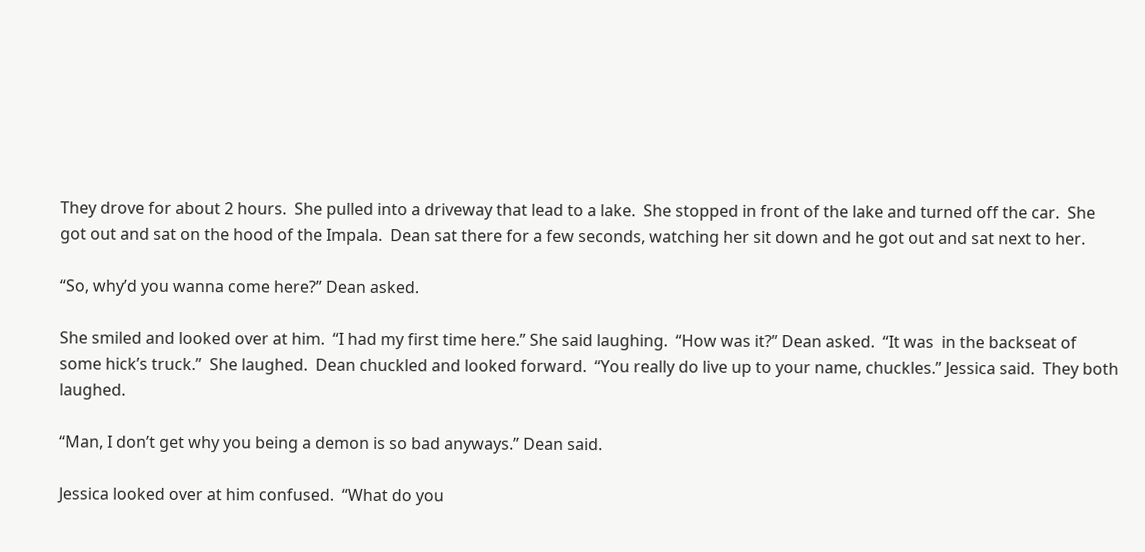They drove for about 2 hours.  She pulled into a driveway that lead to a lake.  She stopped in front of the lake and turned off the car.  She got out and sat on the hood of the Impala.  Dean sat there for a few seconds, watching her sit down and he got out and sat next to her.

“So, why’d you wanna come here?” Dean asked.

She smiled and looked over at him.  “I had my first time here.” She said laughing.  “How was it?” Dean asked.  “It was  in the backseat of some hick’s truck.”  She laughed.  Dean chuckled and looked forward.  “You really do live up to your name, chuckles.” Jessica said.  They both laughed.

“Man, I don’t get why you being a demon is so bad anyways.” Dean said.

Jessica looked over at him confused.  “What do you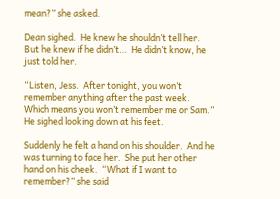mean?” she asked.

Dean sighed.  He knew he shouldn’t tell her.  But he knew if he didn’t…  He didn’t know, he just told her.

“Listen, Jess.  After tonight, you won’t remember anything after the past week.  Which means you won’t remember me or Sam.” He sighed looking down at his feet.

Suddenly he felt a hand on his shoulder.  And he was turning to face her.  She put her other hand on his cheek.  “What if I want to remember?” she said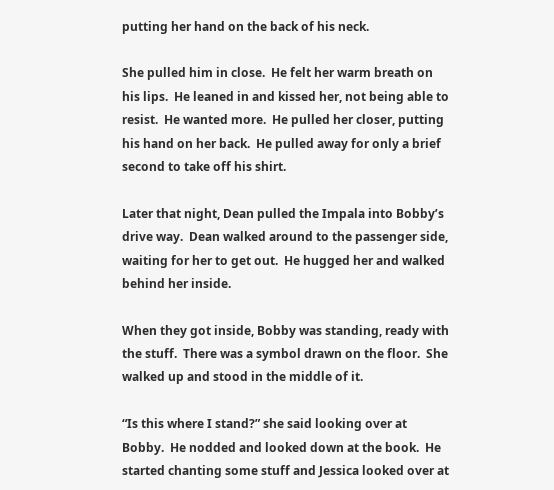putting her hand on the back of his neck.

She pulled him in close.  He felt her warm breath on his lips.  He leaned in and kissed her, not being able to resist.  He wanted more.  He pulled her closer, putting his hand on her back.  He pulled away for only a brief second to take off his shirt.

Later that night, Dean pulled the Impala into Bobby’s drive way.  Dean walked around to the passenger side, waiting for her to get out.  He hugged her and walked behind her inside.

When they got inside, Bobby was standing, ready with the stuff.  There was a symbol drawn on the floor.  She walked up and stood in the middle of it.

“Is this where I stand?” she said looking over at Bobby.  He nodded and looked down at the book.  He started chanting some stuff and Jessica looked over at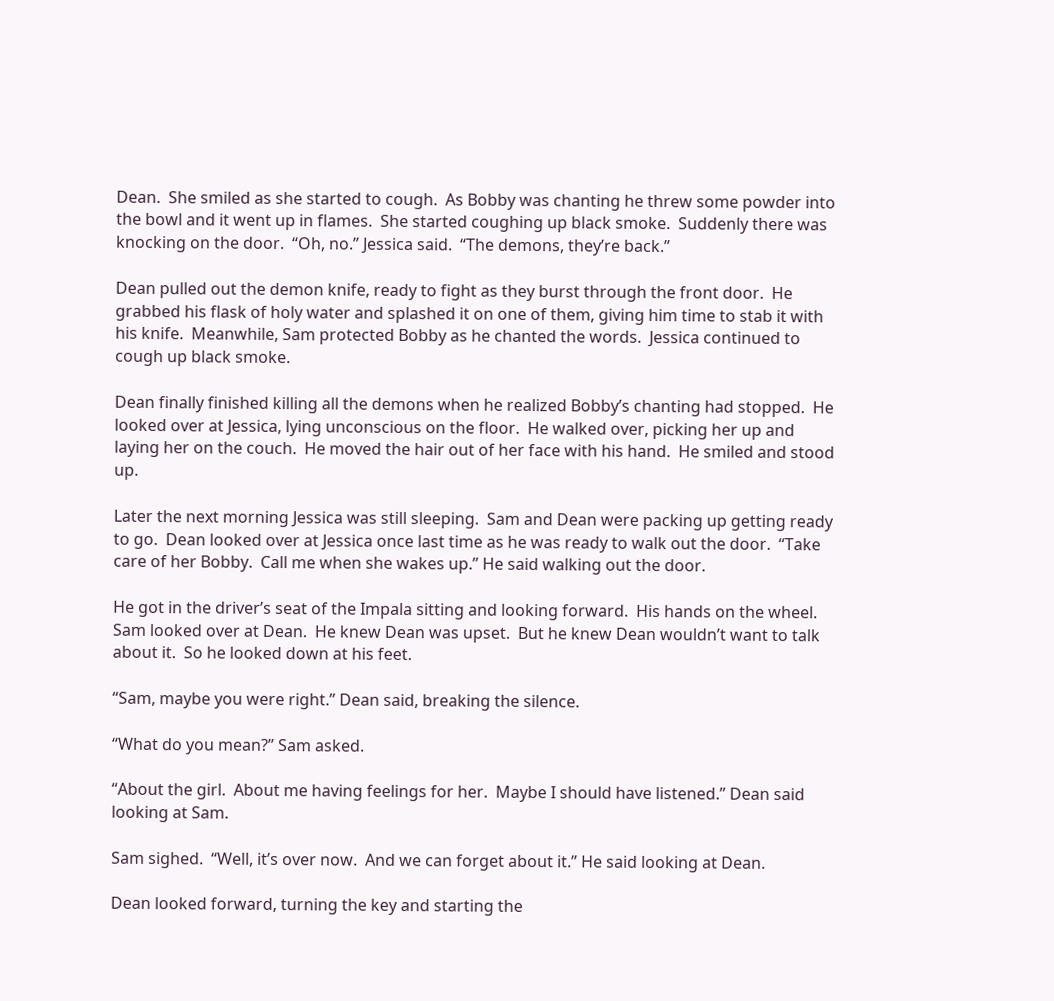Dean.  She smiled as she started to cough.  As Bobby was chanting he threw some powder into the bowl and it went up in flames.  She started coughing up black smoke.  Suddenly there was knocking on the door.  “Oh, no.” Jessica said.  “The demons, they’re back.”

Dean pulled out the demon knife, ready to fight as they burst through the front door.  He grabbed his flask of holy water and splashed it on one of them, giving him time to stab it with his knife.  Meanwhile, Sam protected Bobby as he chanted the words.  Jessica continued to cough up black smoke.

Dean finally finished killing all the demons when he realized Bobby’s chanting had stopped.  He looked over at Jessica, lying unconscious on the floor.  He walked over, picking her up and laying her on the couch.  He moved the hair out of her face with his hand.  He smiled and stood up.

Later the next morning Jessica was still sleeping.  Sam and Dean were packing up getting ready to go.  Dean looked over at Jessica once last time as he was ready to walk out the door.  “Take care of her Bobby.  Call me when she wakes up.” He said walking out the door.

He got in the driver’s seat of the Impala sitting and looking forward.  His hands on the wheel.  Sam looked over at Dean.  He knew Dean was upset.  But he knew Dean wouldn’t want to talk about it.  So he looked down at his feet.

“Sam, maybe you were right.” Dean said, breaking the silence.

“What do you mean?” Sam asked.

“About the girl.  About me having feelings for her.  Maybe I should have listened.” Dean said looking at Sam.

Sam sighed.  “Well, it’s over now.  And we can forget about it.” He said looking at Dean.

Dean looked forward, turning the key and starting the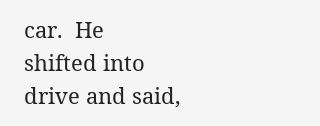car.  He shifted into drive and said,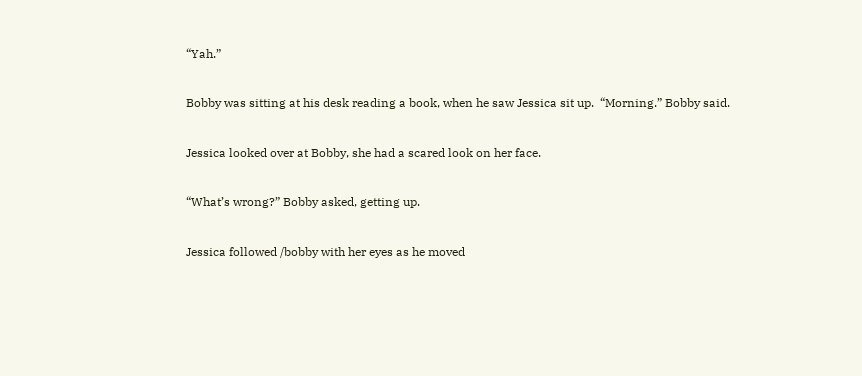“Yah.”

Bobby was sitting at his desk reading a book, when he saw Jessica sit up.  “Morning.” Bobby said.

Jessica looked over at Bobby, she had a scared look on her face.

“What’s wrong?” Bobby asked, getting up.

Jessica followed /bobby with her eyes as he moved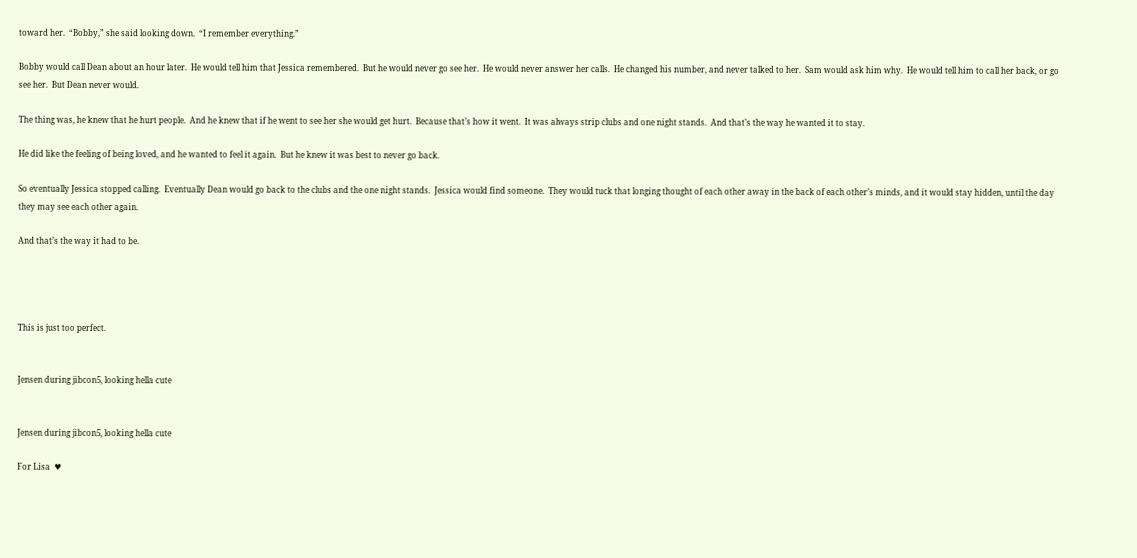toward her.  “Bobby,” she said looking down.  “I remember everything.”

Bobby would call Dean about an hour later.  He would tell him that Jessica remembered.  But he would never go see her.  He would never answer her calls.  He changed his number, and never talked to her.  Sam would ask him why.  He would tell him to call her back, or go see her.  But Dean never would.

The thing was, he knew that he hurt people.  And he knew that if he went to see her she would get hurt.  Because that’s how it went.  It was always strip clubs and one night stands.  And that’s the way he wanted it to stay.

He did like the feeling of being loved, and he wanted to feel it again.  But he knew it was best to never go back.

So eventually Jessica stopped calling.  Eventually Dean would go back to the clubs and the one night stands.  Jessica would find someone.  They would tuck that longing thought of each other away in the back of each other’s minds, and it would stay hidden, until the day they may see each other again.

And that’s the way it had to be.




This is just too perfect.


Jensen during jibcon5, looking hella cute


Jensen during jibcon5, looking hella cute

For Lisa  ♥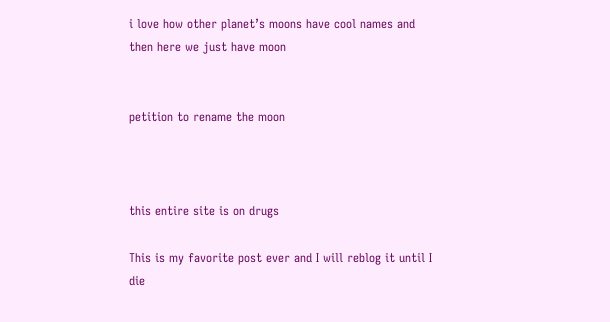i love how other planet’s moons have cool names and then here we just have moon


petition to rename the moon



this entire site is on drugs

This is my favorite post ever and I will reblog it until I die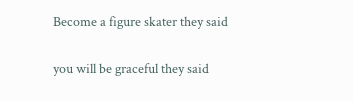Become a figure skater they said

you will be graceful they said